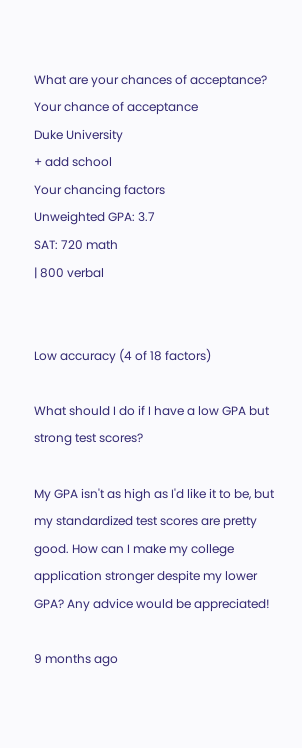What are your chances of acceptance?
Your chance of acceptance
Duke University
+ add school
Your chancing factors
Unweighted GPA: 3.7
SAT: 720 math
| 800 verbal


Low accuracy (4 of 18 factors)

What should I do if I have a low GPA but strong test scores?

My GPA isn't as high as I'd like it to be, but my standardized test scores are pretty good. How can I make my college application stronger despite my lower GPA? Any advice would be appreciated!

9 months ago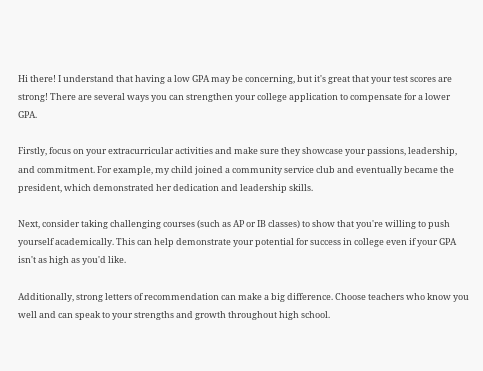Hi there! I understand that having a low GPA may be concerning, but it's great that your test scores are strong! There are several ways you can strengthen your college application to compensate for a lower GPA.

Firstly, focus on your extracurricular activities and make sure they showcase your passions, leadership, and commitment. For example, my child joined a community service club and eventually became the president, which demonstrated her dedication and leadership skills.

Next, consider taking challenging courses (such as AP or IB classes) to show that you're willing to push yourself academically. This can help demonstrate your potential for success in college even if your GPA isn't as high as you'd like.

Additionally, strong letters of recommendation can make a big difference. Choose teachers who know you well and can speak to your strengths and growth throughout high school.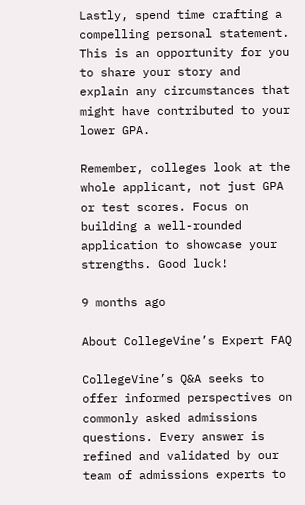Lastly, spend time crafting a compelling personal statement. This is an opportunity for you to share your story and explain any circumstances that might have contributed to your lower GPA.

Remember, colleges look at the whole applicant, not just GPA or test scores. Focus on building a well-rounded application to showcase your strengths. Good luck!

9 months ago

About CollegeVine’s Expert FAQ

CollegeVine’s Q&A seeks to offer informed perspectives on commonly asked admissions questions. Every answer is refined and validated by our team of admissions experts to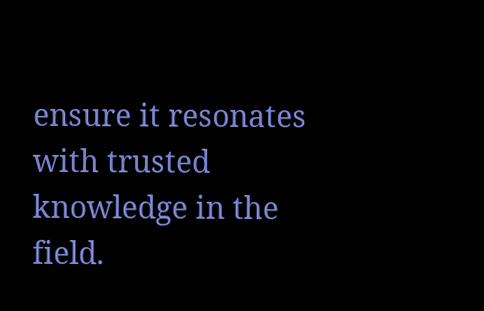ensure it resonates with trusted knowledge in the field.